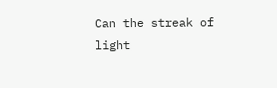Can the streak of light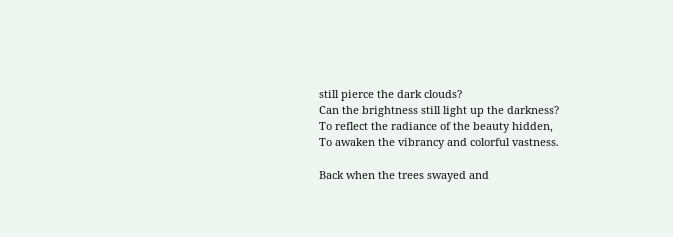still pierce the dark clouds?
Can the brightness still light up the darkness?
To reflect the radiance of the beauty hidden,
To awaken the vibrancy and colorful vastness.

Back when the trees swayed and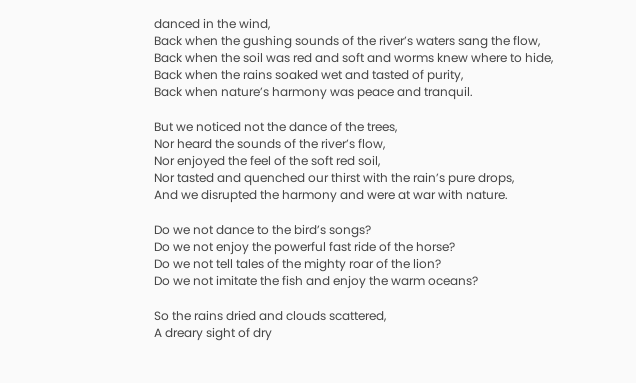danced in the wind,
Back when the gushing sounds of the river’s waters sang the flow,
Back when the soil was red and soft and worms knew where to hide,
Back when the rains soaked wet and tasted of purity,
Back when nature’s harmony was peace and tranquil.

But we noticed not the dance of the trees,
Nor heard the sounds of the river’s flow,
Nor enjoyed the feel of the soft red soil,
Nor tasted and quenched our thirst with the rain’s pure drops,
And we disrupted the harmony and were at war with nature.

Do we not dance to the bird’s songs?
Do we not enjoy the powerful fast ride of the horse?
Do we not tell tales of the mighty roar of the lion?
Do we not imitate the fish and enjoy the warm oceans?

So the rains dried and clouds scattered,
A dreary sight of dry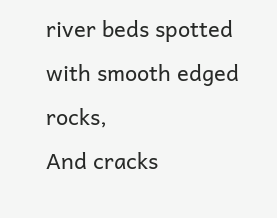river beds spotted with smooth edged rocks,
And cracks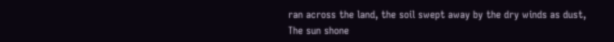ran across the land, the soil swept away by the dry winds as dust,
The sun shone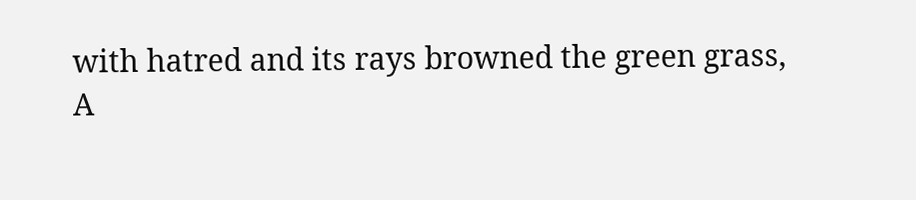with hatred and its rays browned the green grass,
A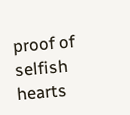proof of selfish hearts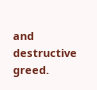and destructive greed.